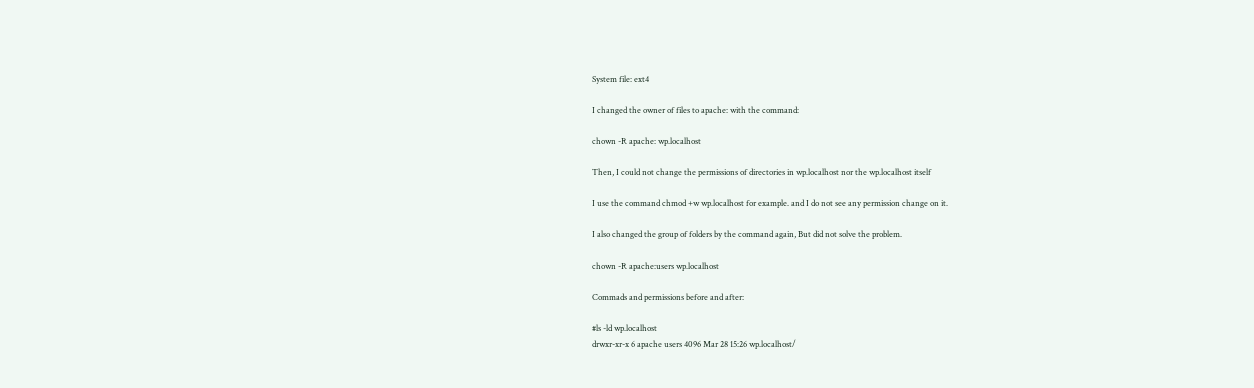System file: ext4

I changed the owner of files to apache: with the command:

chown -R apache: wp.localhost

Then, I could not change the permissions of directories in wp.localhost nor the wp.localhost itself

I use the command chmod +w wp.localhost for example. and I do not see any permission change on it.

I also changed the group of folders by the command again, But did not solve the problem.

chown -R apache:users wp.localhost

Commads and permissions before and after:

#ls -ld wp.localhost
drwxr-xr-x 6 apache users 4096 Mar 28 15:26 wp.localhost/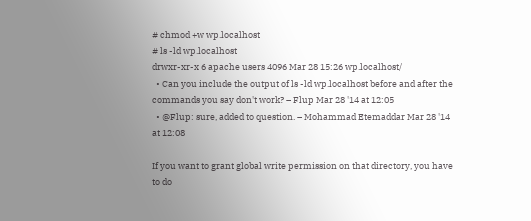# chmod +w wp.localhost
# ls -ld wp.localhost
drwxr-xr-x 6 apache users 4096 Mar 28 15:26 wp.localhost/
  • Can you include the output of ls -ld wp.localhost before and after the commands you say don't work? – Flup Mar 28 '14 at 12:05
  • @Flup: sure, added to question. – Mohammad Etemaddar Mar 28 '14 at 12:08

If you want to grant global write permission on that directory, you have to do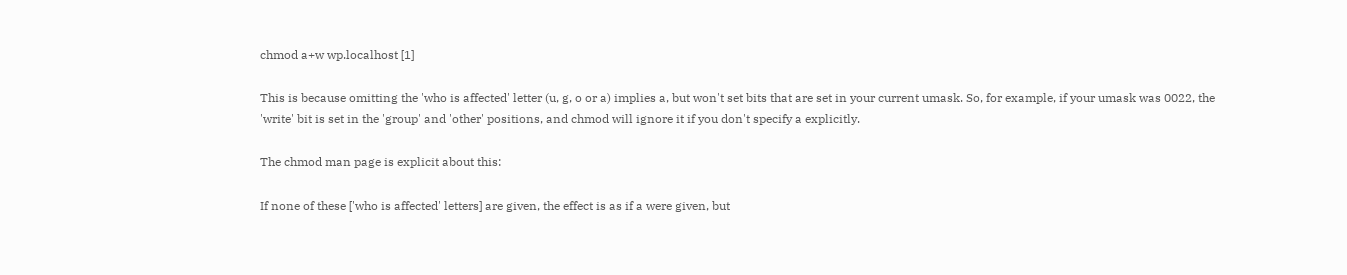chmod a+w wp.localhost [1]

This is because omitting the 'who is affected' letter (u, g, o or a) implies a, but won't set bits that are set in your current umask. So, for example, if your umask was 0022, the 'write' bit is set in the 'group' and 'other' positions, and chmod will ignore it if you don't specify a explicitly.

The chmod man page is explicit about this:

If none of these ['who is affected' letters] are given, the effect is as if a were given, but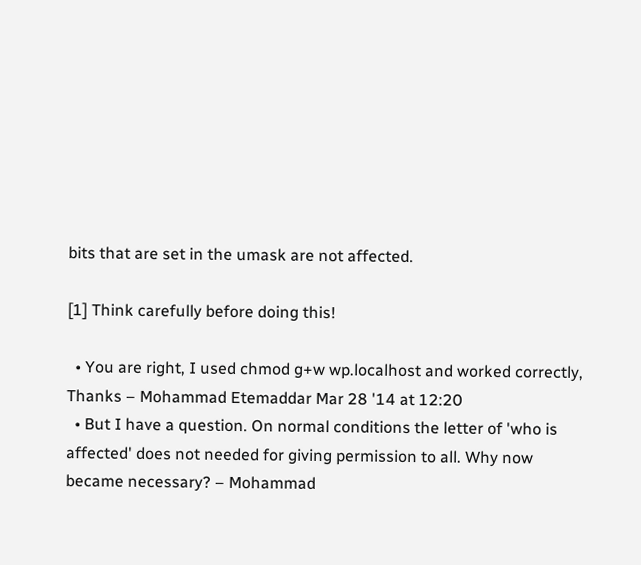bits that are set in the umask are not affected.

[1] Think carefully before doing this!

  • You are right, I used chmod g+w wp.localhost and worked correctly, Thanks – Mohammad Etemaddar Mar 28 '14 at 12:20
  • But I have a question. On normal conditions the letter of 'who is affected' does not needed for giving permission to all. Why now became necessary? – Mohammad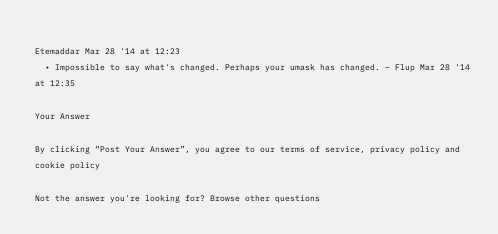Etemaddar Mar 28 '14 at 12:23
  • Impossible to say what's changed. Perhaps your umask has changed. – Flup Mar 28 '14 at 12:35

Your Answer

By clicking “Post Your Answer”, you agree to our terms of service, privacy policy and cookie policy

Not the answer you're looking for? Browse other questions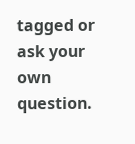tagged or ask your own question.